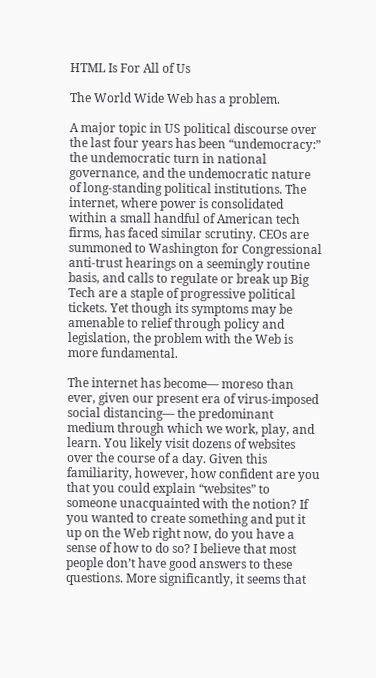HTML Is For All of Us

The World Wide Web has a problem.

A major topic in US political discourse over the last four years has been “undemocracy:” the undemocratic turn in national governance, and the undemocratic nature of long-standing political institutions. The internet, where power is consolidated within a small handful of American tech firms, has faced similar scrutiny. CEOs are summoned to Washington for Congressional anti-trust hearings on a seemingly routine basis, and calls to regulate or break up Big Tech are a staple of progressive political tickets. Yet though its symptoms may be amenable to relief through policy and legislation, the problem with the Web is more fundamental.

The internet has become— moreso than ever, given our present era of virus-imposed social distancing— the predominant medium through which we work, play, and learn. You likely visit dozens of websites over the course of a day. Given this familiarity, however, how confident are you that you could explain “websites” to someone unacquainted with the notion? If you wanted to create something and put it up on the Web right now, do you have a sense of how to do so? I believe that most people don’t have good answers to these questions. More significantly, it seems that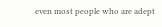even most people who are adept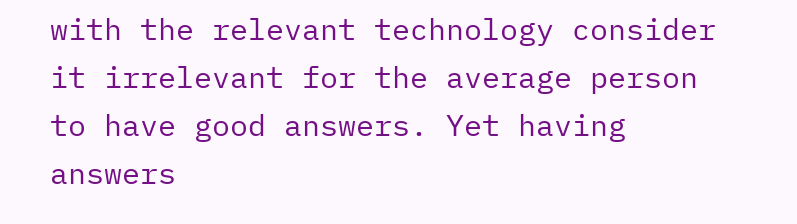with the relevant technology consider it irrelevant for the average person to have good answers. Yet having answers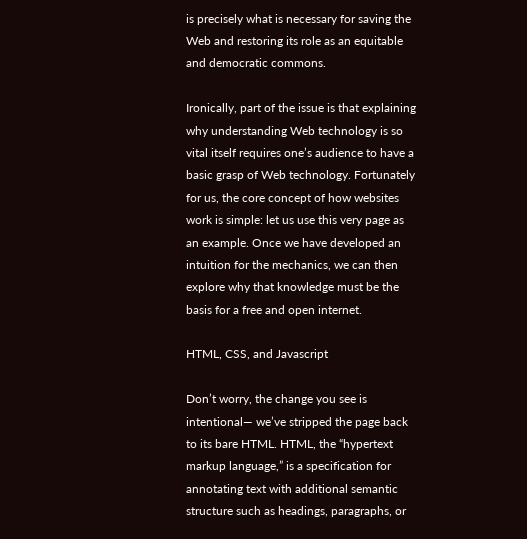is precisely what is necessary for saving the Web and restoring its role as an equitable and democratic commons.

Ironically, part of the issue is that explaining why understanding Web technology is so vital itself requires one’s audience to have a basic grasp of Web technology. Fortunately for us, the core concept of how websites work is simple: let us use this very page as an example. Once we have developed an intuition for the mechanics, we can then explore why that knowledge must be the basis for a free and open internet.

HTML, CSS, and Javascript

Don’t worry, the change you see is intentional— we’ve stripped the page back to its bare HTML. HTML, the “hypertext markup language,” is a specification for annotating text with additional semantic structure such as headings, paragraphs, or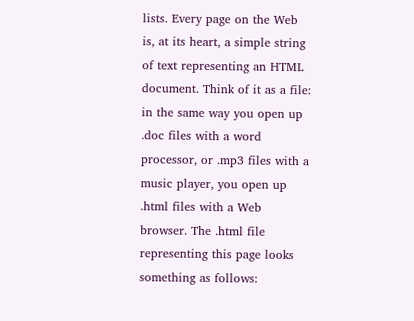lists. Every page on the Web is, at its heart, a simple string of text representing an HTML document. Think of it as a file: in the same way you open up .doc files with a word processor, or .mp3 files with a music player, you open up .html files with a Web browser. The .html file representing this page looks something as follows: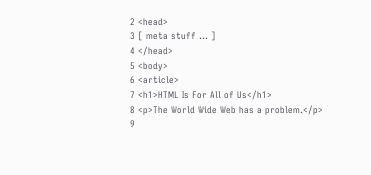2 <head>
3 [ meta stuff ... ]
4 </head>
5 <body>
6 <article>
7 <h1>HTML Is For All of Us</h1>
8 <p>The World Wide Web has a problem.</p>
9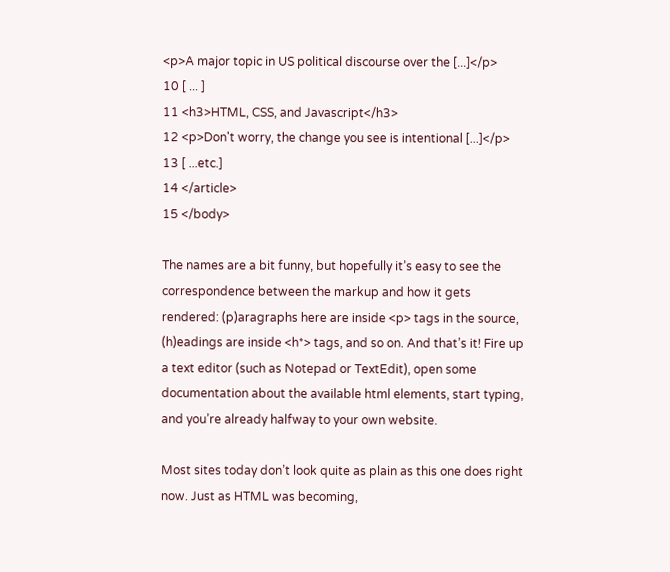<p>A major topic in US political discourse over the [...]</p>
10 [ ... ]
11 <h3>HTML, CSS, and Javascript</h3>
12 <p>Don't worry, the change you see is intentional [...]</p>
13 [ ...etc.]
14 </article>
15 </body>

The names are a bit funny, but hopefully it’s easy to see the correspondence between the markup and how it gets rendered: (p)aragraphs here are inside <p> tags in the source, (h)eadings are inside <h*> tags, and so on. And that’s it! Fire up a text editor (such as Notepad or TextEdit), open some documentation about the available html elements, start typing, and you’re already halfway to your own website.

Most sites today don’t look quite as plain as this one does right now. Just as HTML was becoming,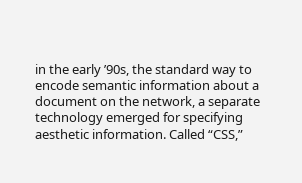in the early ’90s, the standard way to encode semantic information about a document on the network, a separate technology emerged for specifying aesthetic information. Called “CSS,”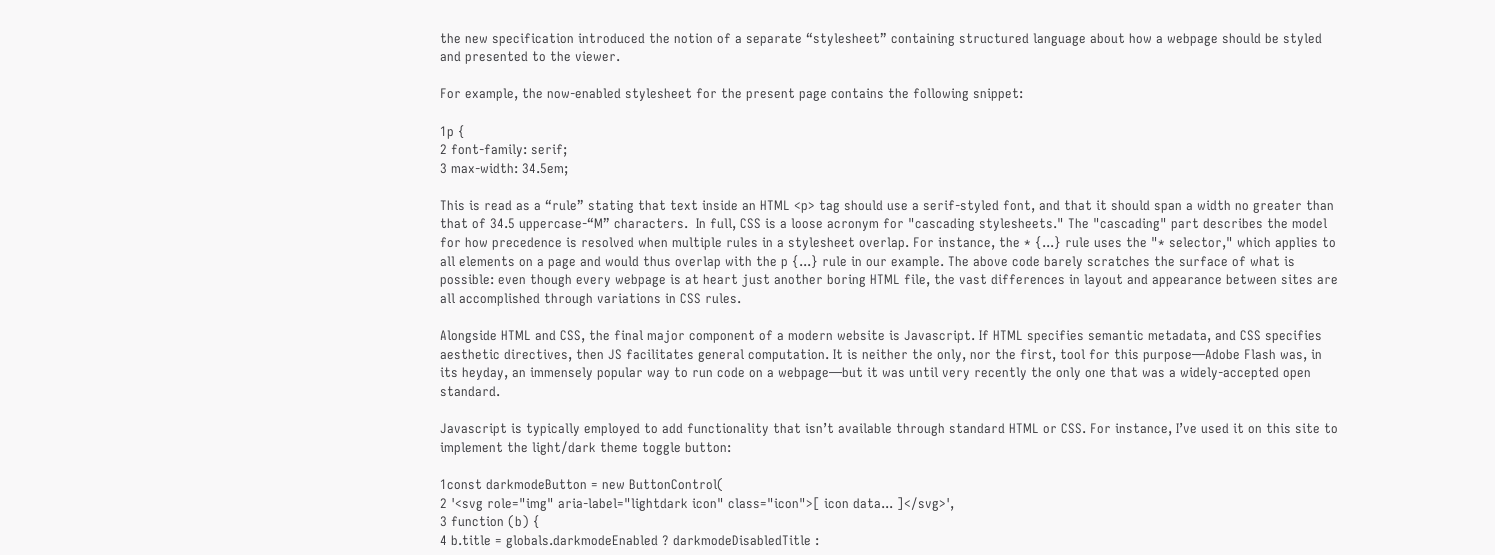the new specification introduced the notion of a separate “stylesheet” containing structured language about how a webpage should be styled and presented to the viewer.

For example, the now-enabled stylesheet for the present page contains the following snippet:

1p {
2 font-family: serif;
3 max-width: 34.5em;

This is read as a “rule” stating that text inside an HTML <p> tag should use a serif-styled font, and that it should span a width no greater than that of 34.5 uppercase-“M” characters.  In full, CSS is a loose acronym for "cascading stylesheets." The "cascading" part describes the model for how precedence is resolved when multiple rules in a stylesheet overlap. For instance, the * {...} rule uses the "* selector," which applies to all elements on a page and would thus overlap with the p {...} rule in our example. The above code barely scratches the surface of what is possible: even though every webpage is at heart just another boring HTML file, the vast differences in layout and appearance between sites are all accomplished through variations in CSS rules.

Alongside HTML and CSS, the final major component of a modern website is Javascript. If HTML specifies semantic metadata, and CSS specifies aesthetic directives, then JS facilitates general computation. It is neither the only, nor the first, tool for this purpose—Adobe Flash was, in its heyday, an immensely popular way to run code on a webpage—but it was until very recently the only one that was a widely-accepted open standard.

Javascript is typically employed to add functionality that isn’t available through standard HTML or CSS. For instance, I’ve used it on this site to implement the light/dark theme toggle button:

1const darkmodeButton = new ButtonControl(
2 '<svg role="img" aria-label="lightdark icon" class="icon">[ icon data... ]</svg>',
3 function (b) {
4 b.title = globals.darkmodeEnabled ? darkmodeDisabledTitle :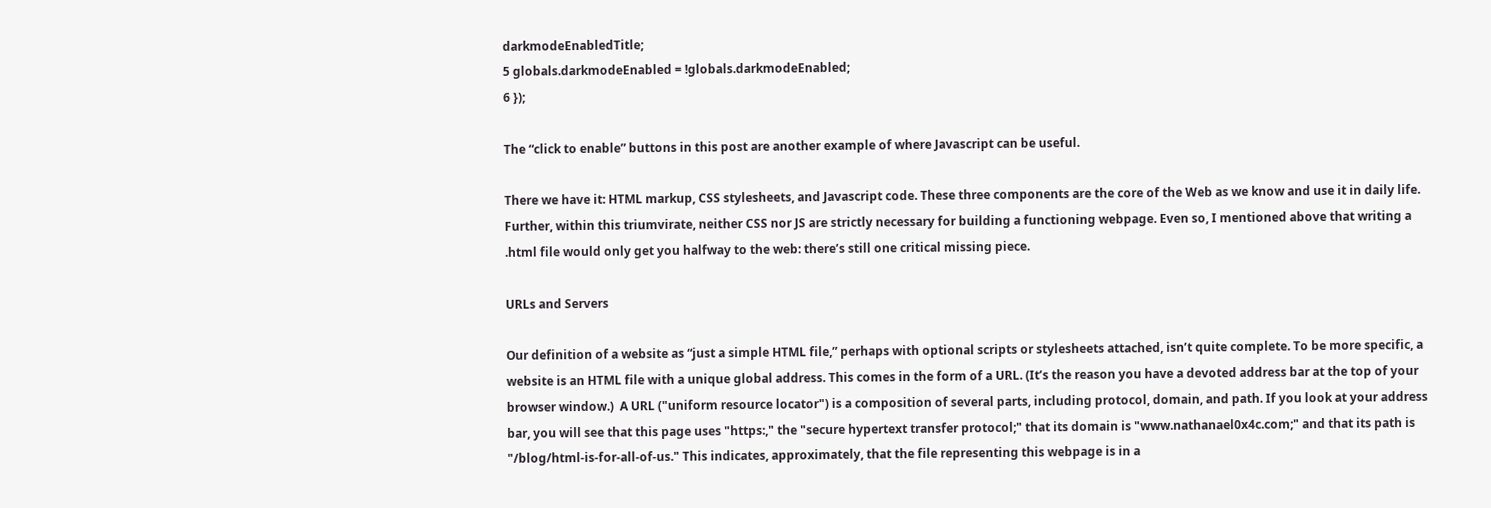darkmodeEnabledTitle;
5 globals.darkmodeEnabled = !globals.darkmodeEnabled;
6 });

The “click to enable” buttons in this post are another example of where Javascript can be useful.

There we have it: HTML markup, CSS stylesheets, and Javascript code. These three components are the core of the Web as we know and use it in daily life. Further, within this triumvirate, neither CSS nor JS are strictly necessary for building a functioning webpage. Even so, I mentioned above that writing a .html file would only get you halfway to the web: there’s still one critical missing piece.

URLs and Servers

Our definition of a website as “just a simple HTML file,” perhaps with optional scripts or stylesheets attached, isn’t quite complete. To be more specific, a website is an HTML file with a unique global address. This comes in the form of a URL. (It’s the reason you have a devoted address bar at the top of your browser window.)  A URL ("uniform resource locator") is a composition of several parts, including protocol, domain, and path. If you look at your address bar, you will see that this page uses "https:," the "secure hypertext transfer protocol;" that its domain is "www.nathanael0x4c.com;" and that its path is "/blog/html-is-for-all-of-us." This indicates, approximately, that the file representing this webpage is in a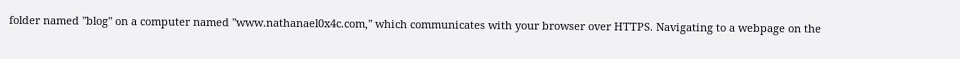folder named "blog" on a computer named "www.nathanael0x4c.com," which communicates with your browser over HTTPS. Navigating to a webpage on the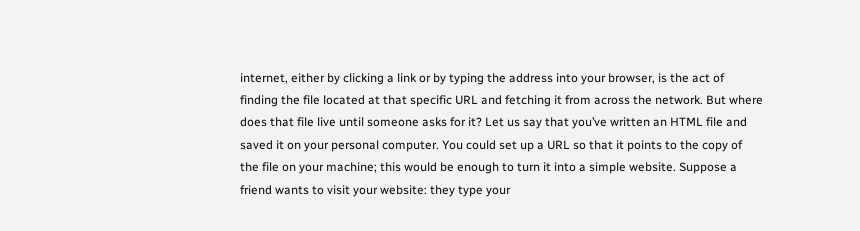internet, either by clicking a link or by typing the address into your browser, is the act of finding the file located at that specific URL and fetching it from across the network. But where does that file live until someone asks for it? Let us say that you’ve written an HTML file and saved it on your personal computer. You could set up a URL so that it points to the copy of the file on your machine; this would be enough to turn it into a simple website. Suppose a friend wants to visit your website: they type your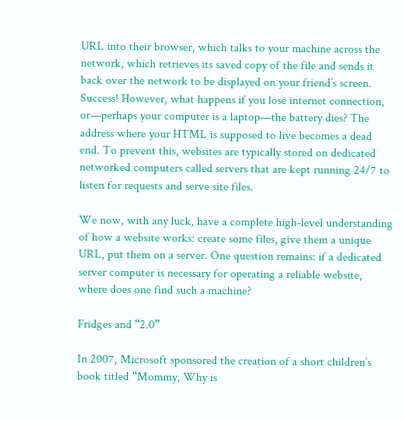URL into their browser, which talks to your machine across the network, which retrieves its saved copy of the file and sends it back over the network to be displayed on your friend’s screen. Success! However, what happens if you lose internet connection, or—perhaps your computer is a laptop—the battery dies? The address where your HTML is supposed to live becomes a dead end. To prevent this, websites are typically stored on dedicated networked computers called servers that are kept running 24/7 to listen for requests and serve site files.

We now, with any luck, have a complete high-level understanding of how a website works: create some files, give them a unique URL, put them on a server. One question remains: if a dedicated server computer is necessary for operating a reliable website, where does one find such a machine?

Fridges and “2.0”

In 2007, Microsoft sponsored the creation of a short children’s book titled “Mommy, Why is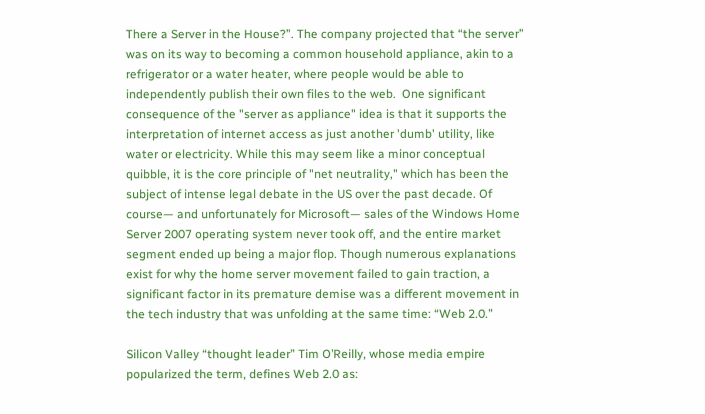There a Server in the House?”. The company projected that “the server” was on its way to becoming a common household appliance, akin to a refrigerator or a water heater, where people would be able to independently publish their own files to the web.  One significant consequence of the "server as appliance" idea is that it supports the interpretation of internet access as just another 'dumb' utility, like water or electricity. While this may seem like a minor conceptual quibble, it is the core principle of "net neutrality," which has been the subject of intense legal debate in the US over the past decade. Of course— and unfortunately for Microsoft— sales of the Windows Home Server 2007 operating system never took off, and the entire market segment ended up being a major flop. Though numerous explanations exist for why the home server movement failed to gain traction, a significant factor in its premature demise was a different movement in the tech industry that was unfolding at the same time: “Web 2.0.”

Silicon Valley “thought leader” Tim O’Reilly, whose media empire popularized the term, defines Web 2.0 as: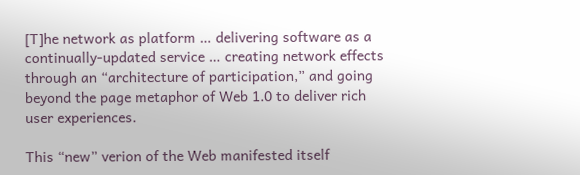[T]he network as platform … delivering software as a continually-updated service … creating network effects through an “architecture of participation,” and going beyond the page metaphor of Web 1.0 to deliver rich user experiences.

This “new” verion of the Web manifested itself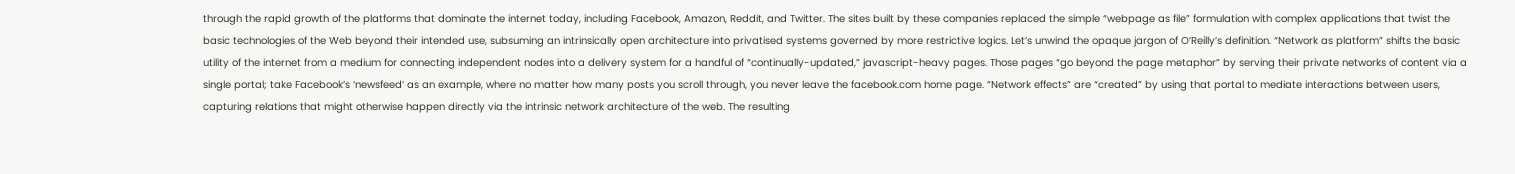through the rapid growth of the platforms that dominate the internet today, including Facebook, Amazon, Reddit, and Twitter. The sites built by these companies replaced the simple “webpage as file” formulation with complex applications that twist the basic technologies of the Web beyond their intended use, subsuming an intrinsically open architecture into privatised systems governed by more restrictive logics. Let’s unwind the opaque jargon of O’Reilly’s definition. “Network as platform” shifts the basic utility of the internet from a medium for connecting independent nodes into a delivery system for a handful of “continually-updated,” javascript-heavy pages. Those pages “go beyond the page metaphor” by serving their private networks of content via a single portal; take Facebook’s ‘newsfeed’ as an example, where no matter how many posts you scroll through, you never leave the facebook.com home page. “Network effects” are “created” by using that portal to mediate interactions between users, capturing relations that might otherwise happen directly via the intrinsic network architecture of the web. The resulting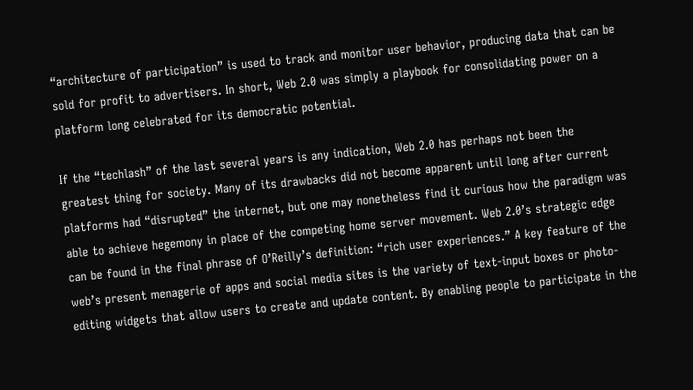“architecture of participation” is used to track and monitor user behavior, producing data that can be sold for profit to advertisers. In short, Web 2.0 was simply a playbook for consolidating power on a platform long celebrated for its democratic potential.

If the “techlash” of the last several years is any indication, Web 2.0 has perhaps not been the greatest thing for society. Many of its drawbacks did not become apparent until long after current platforms had “disrupted” the internet, but one may nonetheless find it curious how the paradigm was able to achieve hegemony in place of the competing home server movement. Web 2.0’s strategic edge can be found in the final phrase of O’Reilly’s definition: “rich user experiences.” A key feature of the web’s present menagerie of apps and social media sites is the variety of text-input boxes or photo-editing widgets that allow users to create and update content. By enabling people to participate in the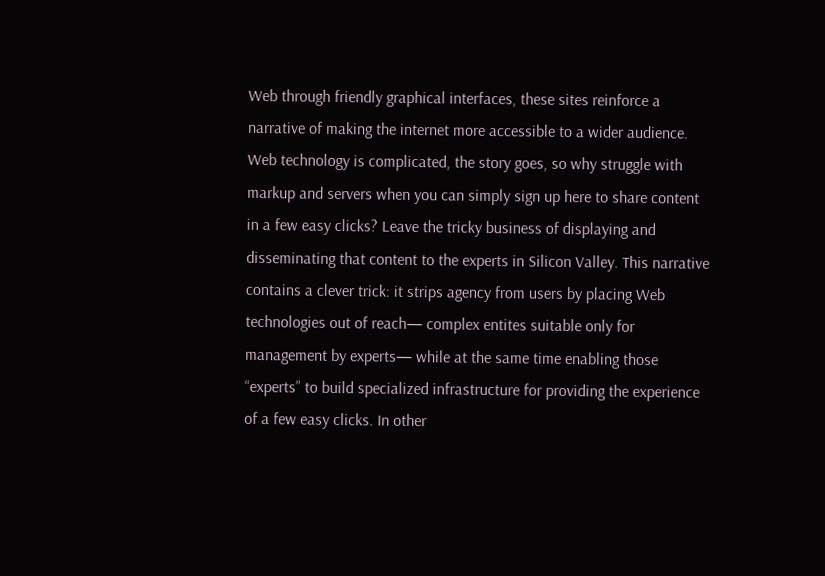Web through friendly graphical interfaces, these sites reinforce a narrative of making the internet more accessible to a wider audience. Web technology is complicated, the story goes, so why struggle with markup and servers when you can simply sign up here to share content in a few easy clicks? Leave the tricky business of displaying and disseminating that content to the experts in Silicon Valley. This narrative contains a clever trick: it strips agency from users by placing Web technologies out of reach— complex entites suitable only for management by experts— while at the same time enabling those “experts” to build specialized infrastructure for providing the experience of a few easy clicks. In other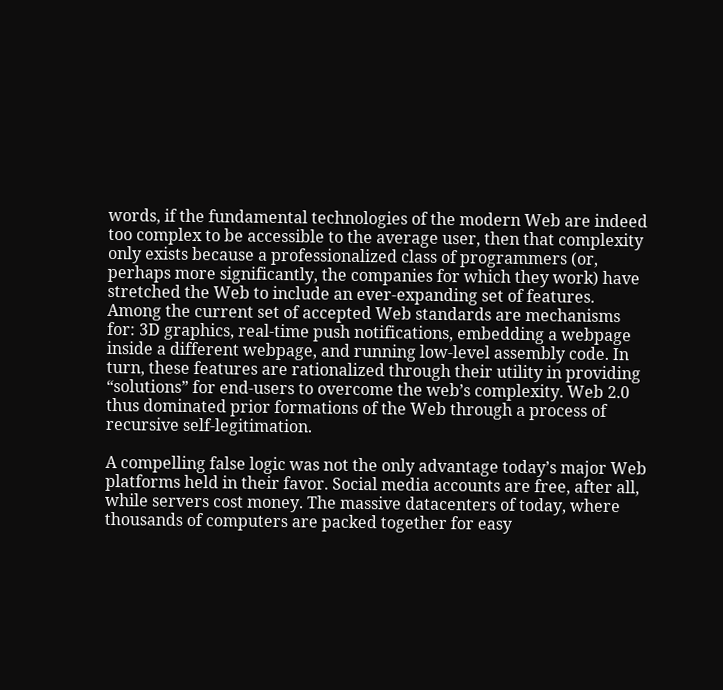words, if the fundamental technologies of the modern Web are indeed too complex to be accessible to the average user, then that complexity only exists because a professionalized class of programmers (or, perhaps more significantly, the companies for which they work) have stretched the Web to include an ever-expanding set of features.  Among the current set of accepted Web standards are mechanisms for: 3D graphics, real-time push notifications, embedding a webpage inside a different webpage, and running low-level assembly code. In turn, these features are rationalized through their utility in providing “solutions” for end-users to overcome the web’s complexity. Web 2.0 thus dominated prior formations of the Web through a process of recursive self-legitimation.

A compelling false logic was not the only advantage today’s major Web platforms held in their favor. Social media accounts are free, after all, while servers cost money. The massive datacenters of today, where thousands of computers are packed together for easy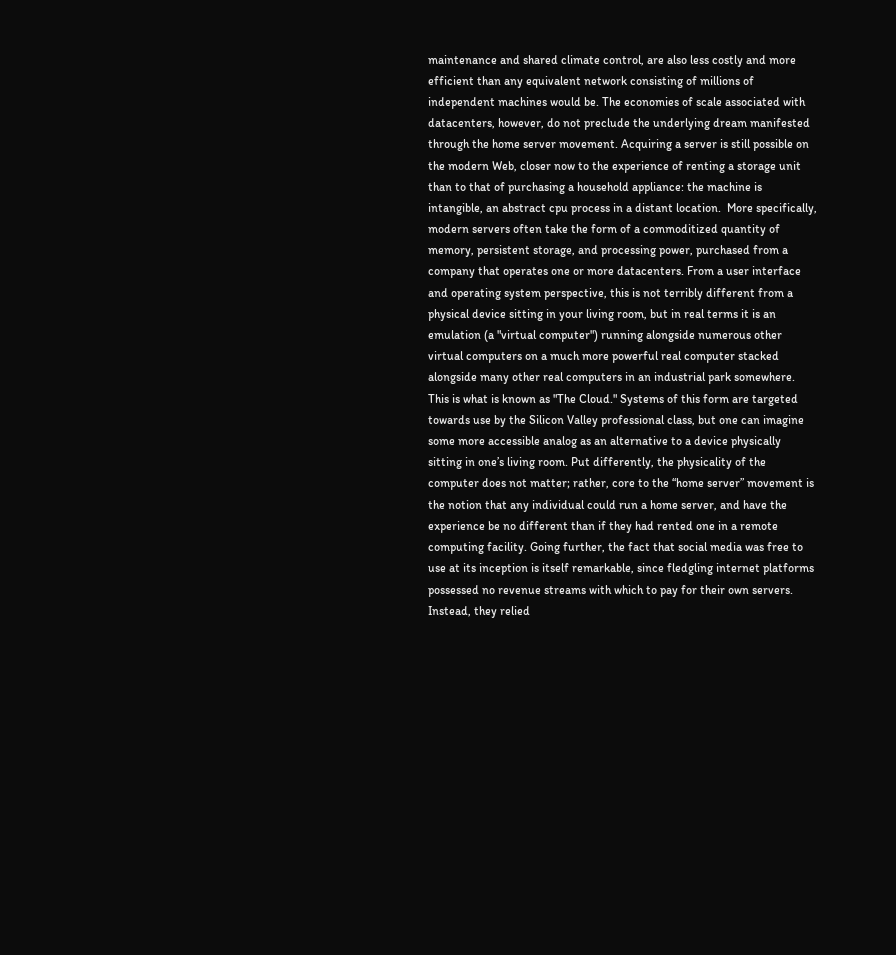maintenance and shared climate control, are also less costly and more efficient than any equivalent network consisting of millions of independent machines would be. The economies of scale associated with datacenters, however, do not preclude the underlying dream manifested through the home server movement. Acquiring a server is still possible on the modern Web, closer now to the experience of renting a storage unit than to that of purchasing a household appliance: the machine is intangible, an abstract cpu process in a distant location.  More specifically, modern servers often take the form of a commoditized quantity of memory, persistent storage, and processing power, purchased from a company that operates one or more datacenters. From a user interface and operating system perspective, this is not terribly different from a physical device sitting in your living room, but in real terms it is an emulation (a "virtual computer") running alongside numerous other virtual computers on a much more powerful real computer stacked alongside many other real computers in an industrial park somewhere. This is what is known as "The Cloud." Systems of this form are targeted towards use by the Silicon Valley professional class, but one can imagine some more accessible analog as an alternative to a device physically sitting in one’s living room. Put differently, the physicality of the computer does not matter; rather, core to the “home server” movement is the notion that any individual could run a home server, and have the experience be no different than if they had rented one in a remote computing facility. Going further, the fact that social media was free to use at its inception is itself remarkable, since fledgling internet platforms possessed no revenue streams with which to pay for their own servers. Instead, they relied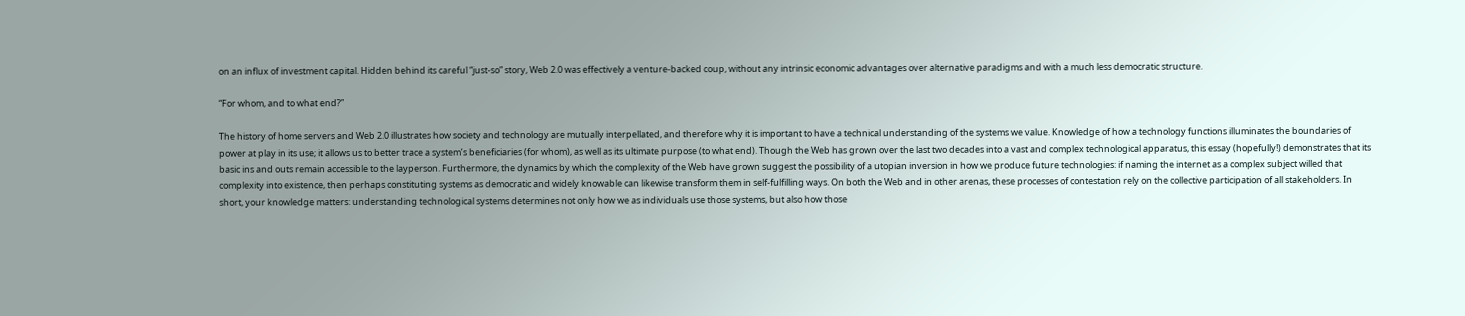on an influx of investment capital. Hidden behind its careful “just-so” story, Web 2.0 was effectively a venture-backed coup, without any intrinsic economic advantages over alternative paradigms and with a much less democratic structure.

“For whom, and to what end?”

The history of home servers and Web 2.0 illustrates how society and technology are mutually interpellated, and therefore why it is important to have a technical understanding of the systems we value. Knowledge of how a technology functions illuminates the boundaries of power at play in its use; it allows us to better trace a system’s beneficiaries (for whom), as well as its ultimate purpose (to what end). Though the Web has grown over the last two decades into a vast and complex technological apparatus, this essay (hopefully!) demonstrates that its basic ins and outs remain accessible to the layperson. Furthermore, the dynamics by which the complexity of the Web have grown suggest the possibility of a utopian inversion in how we produce future technologies: if naming the internet as a complex subject willed that complexity into existence, then perhaps constituting systems as democratic and widely knowable can likewise transform them in self-fulfilling ways. On both the Web and in other arenas, these processes of contestation rely on the collective participation of all stakeholders. In short, your knowledge matters: understanding technological systems determines not only how we as individuals use those systems, but also how those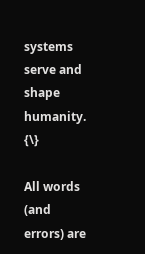systems serve and shape humanity. {\}

All words (and errors) are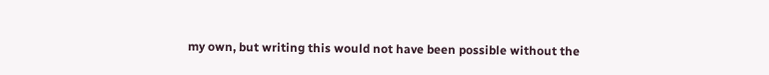my own, but writing this would not have been possible without the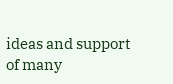ideas and support of many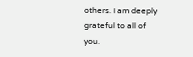others. I am deeply grateful to all of you.